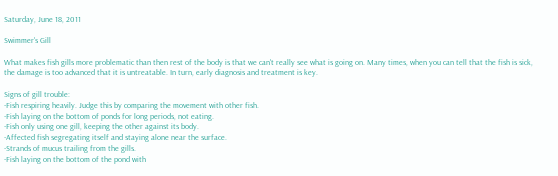Saturday, June 18, 2011

Swimmer's Gill

What makes fish gills more problematic than then rest of the body is that we can't really see what is going on. Many times, when you can tell that the fish is sick, the damage is too advanced that it is untreatable. In turn, early diagnosis and treatment is key.

Signs of gill trouble:
-Fish respiring heavily. Judge this by comparing the movement with other fish.
-Fish laying on the bottom of ponds for long periods, not eating.
-Fish only using one gill, keeping the other against its body.
-Affected fish segregating itself and staying alone near the surface.
-Strands of mucus trailing from the gills.
-Fish laying on the bottom of the pond with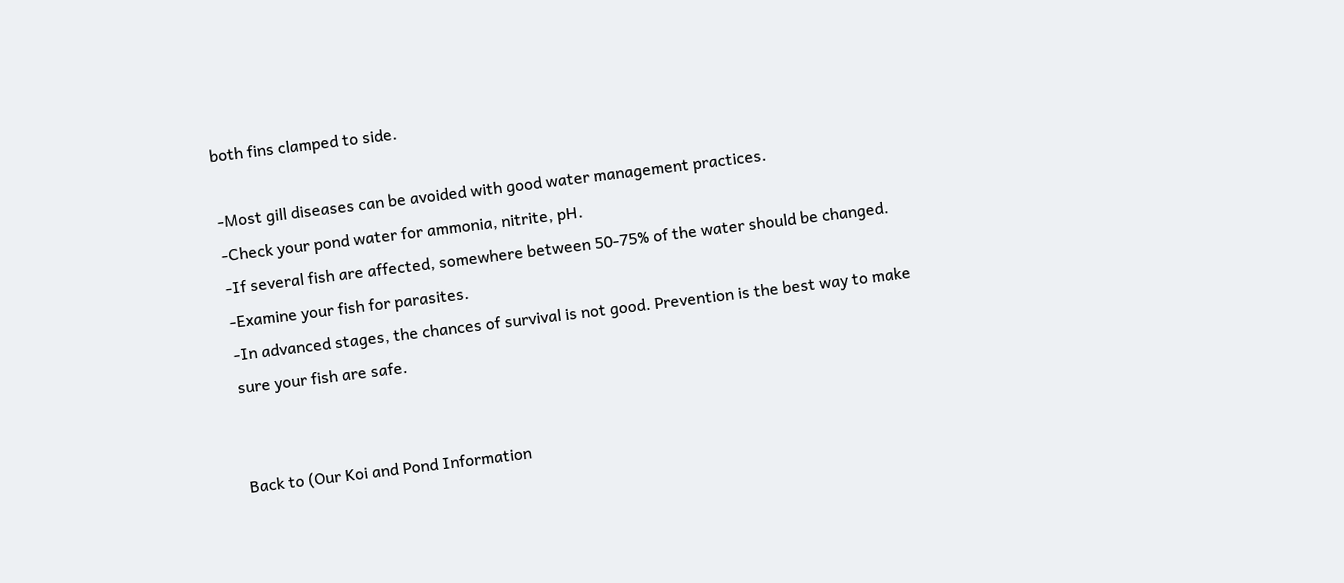both fins clamped to side.

-Most gill diseases can be avoided with good water management practices.
-Check your pond water for ammonia, nitrite, pH.
-If several fish are affected, somewhere between 50-75% of the water should be changed.
-Examine your fish for parasites.
-In advanced stages, the chances of survival is not good. Prevention is the best way to make sure your fish are safe.


Back to (Our Koi and Pond Information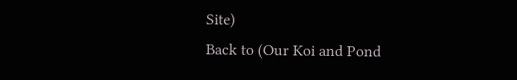Site)
Back to (Our Koi and Pond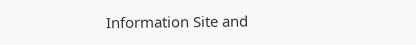Information Site and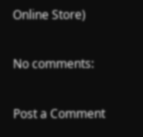Online Store)

No comments:

Post a Comment